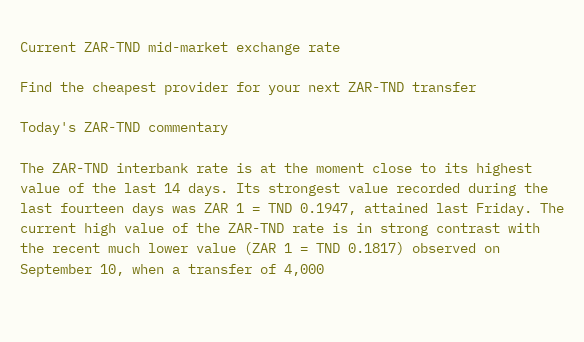Current ZAR-TND mid-market exchange rate

Find the cheapest provider for your next ZAR-TND transfer

Today's ZAR-TND commentary

The ZAR-TND interbank rate is at the moment close to its highest value of the last 14 days. Its strongest value recorded during the last fourteen days was ZAR 1 = TND 0.1947, attained last Friday. The current high value of the ZAR-TND rate is in strong contrast with the recent much lower value (ZAR 1 = TND 0.1817) observed on September 10, when a transfer of 4,000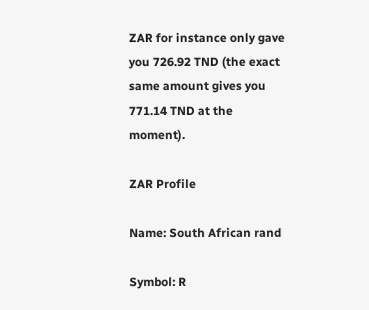ZAR for instance only gave you 726.92 TND (the exact same amount gives you 771.14 TND at the moment).

ZAR Profile

Name: South African rand

Symbol: R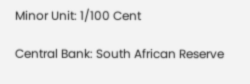Minor Unit: 1/100 Cent

Central Bank: South African Reserve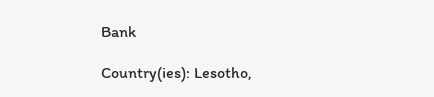Bank

Country(ies): Lesotho,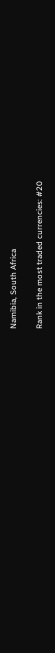Namibia, South Africa

Rank in the most traded currencies: #20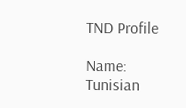TND Profile

Name: Tunisian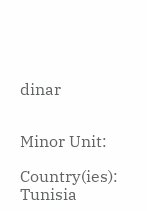dinar


Minor Unit:

Country(ies): Tunisia